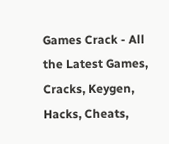Games Crack - All the Latest Games, Cracks, Keygen, Hacks, Cheats,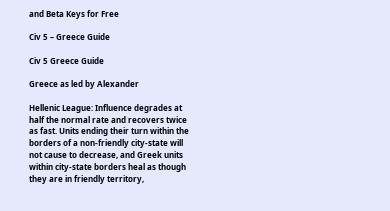and Beta Keys for Free

Civ 5 – Greece Guide

Civ 5 Greece Guide

Greece as led by Alexander

Hellenic League: Influence degrades at half the normal rate and recovers twice as fast. Units ending their turn within the borders of a non-friendly city-state will not cause to decrease, and Greek units within city-state borders heal as though they are in friendly territory,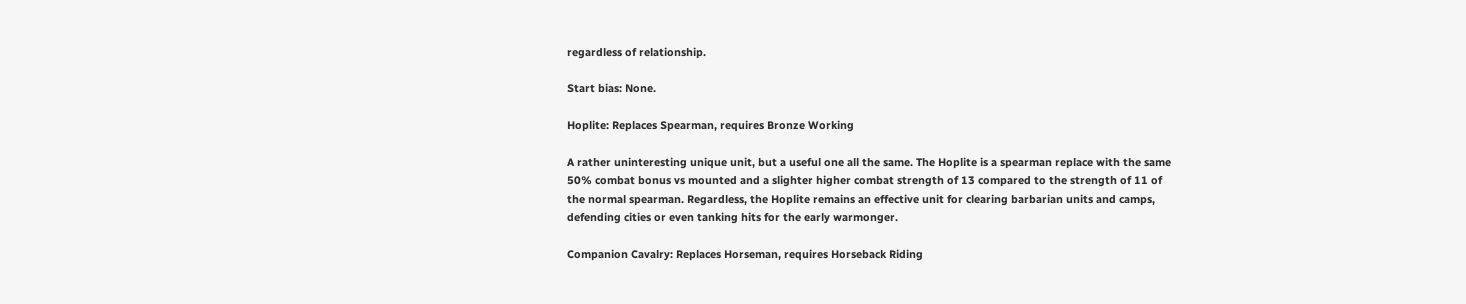regardless of relationship.

Start bias: None.

Hoplite: Replaces Spearman, requires Bronze Working

A rather uninteresting unique unit, but a useful one all the same. The Hoplite is a spearman replace with the same 50% combat bonus vs mounted and a slighter higher combat strength of 13 compared to the strength of 11 of the normal spearman. Regardless, the Hoplite remains an effective unit for clearing barbarian units and camps, defending cities or even tanking hits for the early warmonger.

Companion Cavalry: Replaces Horseman, requires Horseback Riding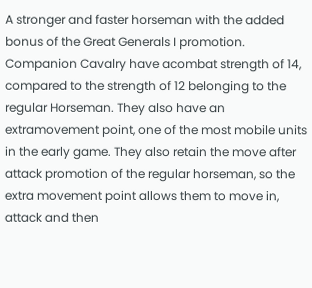A stronger and faster horseman with the added bonus of the Great Generals I promotion. Companion Cavalry have acombat strength of 14, compared to the strength of 12 belonging to the regular Horseman. They also have an extramovement point, one of the most mobile units in the early game. They also retain the move after attack promotion of the regular horseman, so the extra movement point allows them to move in, attack and then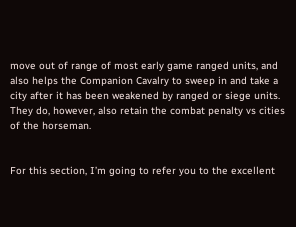move out of range of most early game ranged units, and also helps the Companion Cavalry to sweep in and take a city after it has been weakened by ranged or siege units. They do, however, also retain the combat penalty vs cities of the horseman.


For this section, I’m going to refer you to the excellent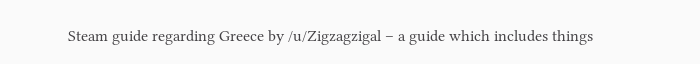Steam guide regarding Greece by /u/Zigzagzigal – a guide which includes things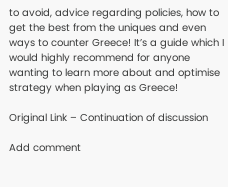to avoid, advice regarding policies, how to get the best from the uniques and even ways to counter Greece! It’s a guide which I would highly recommend for anyone wanting to learn more about and optimise strategy when playing as Greece!

Original Link – Continuation of discussion

Add comment